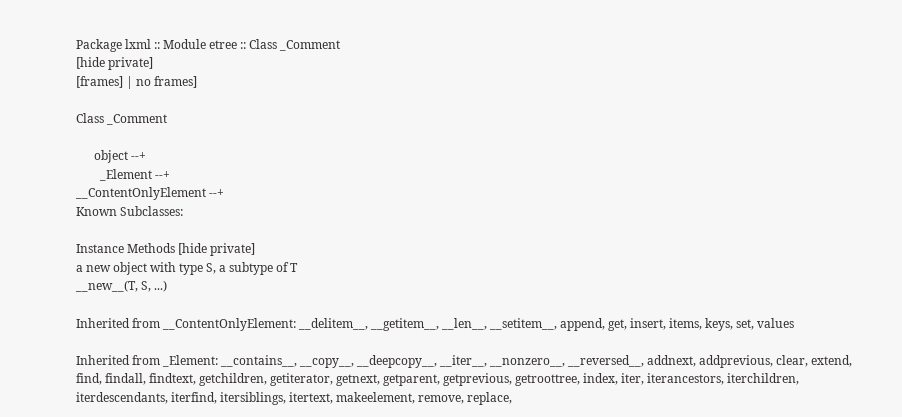Package lxml :: Module etree :: Class _Comment
[hide private]
[frames] | no frames]

Class _Comment

      object --+
        _Element --+
__ContentOnlyElement --+
Known Subclasses:

Instance Methods [hide private]
a new object with type S, a subtype of T
__new__(T, S, ...)

Inherited from __ContentOnlyElement: __delitem__, __getitem__, __len__, __setitem__, append, get, insert, items, keys, set, values

Inherited from _Element: __contains__, __copy__, __deepcopy__, __iter__, __nonzero__, __reversed__, addnext, addprevious, clear, extend, find, findall, findtext, getchildren, getiterator, getnext, getparent, getprevious, getroottree, index, iter, iterancestors, iterchildren, iterdescendants, iterfind, itersiblings, itertext, makeelement, remove, replace,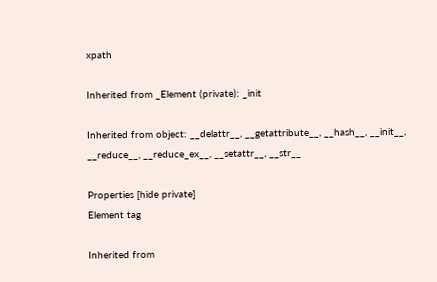xpath

Inherited from _Element (private): _init

Inherited from object: __delattr__, __getattribute__, __hash__, __init__, __reduce__, __reduce_ex__, __setattr__, __str__

Properties [hide private]
Element tag

Inherited from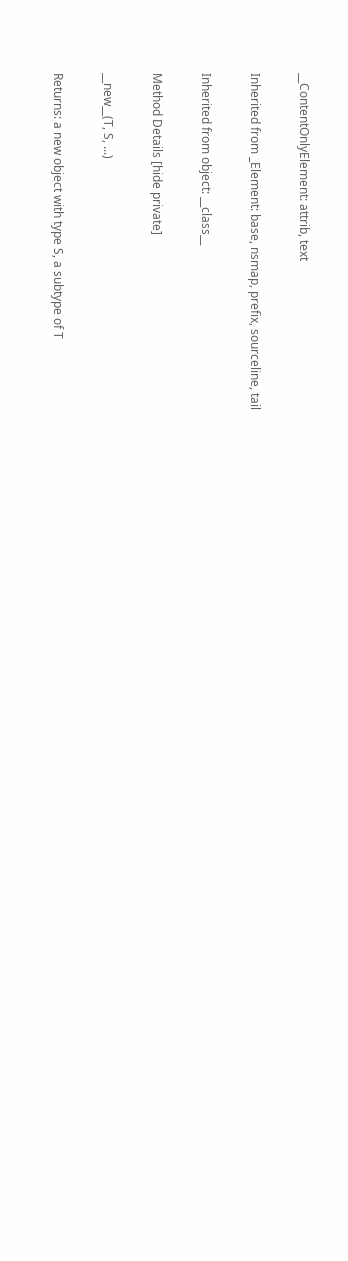__ContentOnlyElement: attrib, text

Inherited from _Element: base, nsmap, prefix, sourceline, tail

Inherited from object: __class__

Method Details [hide private]

__new__(T, S, ...)

Returns: a new object with type S, a subtype of T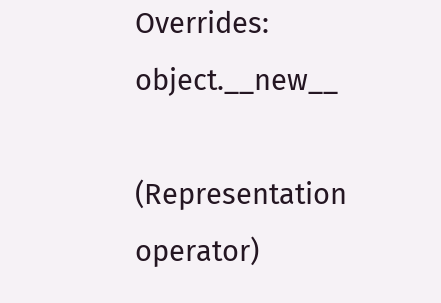Overrides: object.__new__

(Representation operator)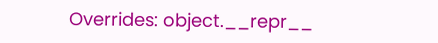Overrides: object.__repr__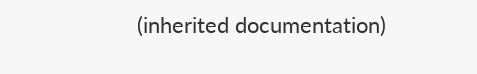(inherited documentation)